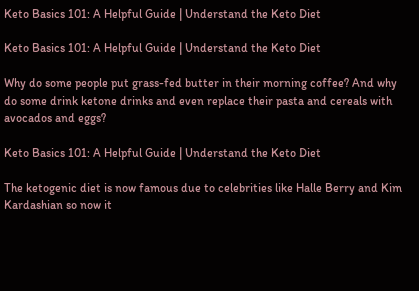Keto Basics 101: A Helpful Guide | Understand the Keto Diet

Keto Basics 101: A Helpful Guide | Understand the Keto Diet

Why do some people put grass-fed butter in their morning coffee? And why do some drink ketone drinks and even replace their pasta and cereals with avocados and eggs?

Keto Basics 101: A Helpful Guide | Understand the Keto Diet

The ketogenic diet is now famous due to celebrities like Halle Berry and Kim Kardashian so now it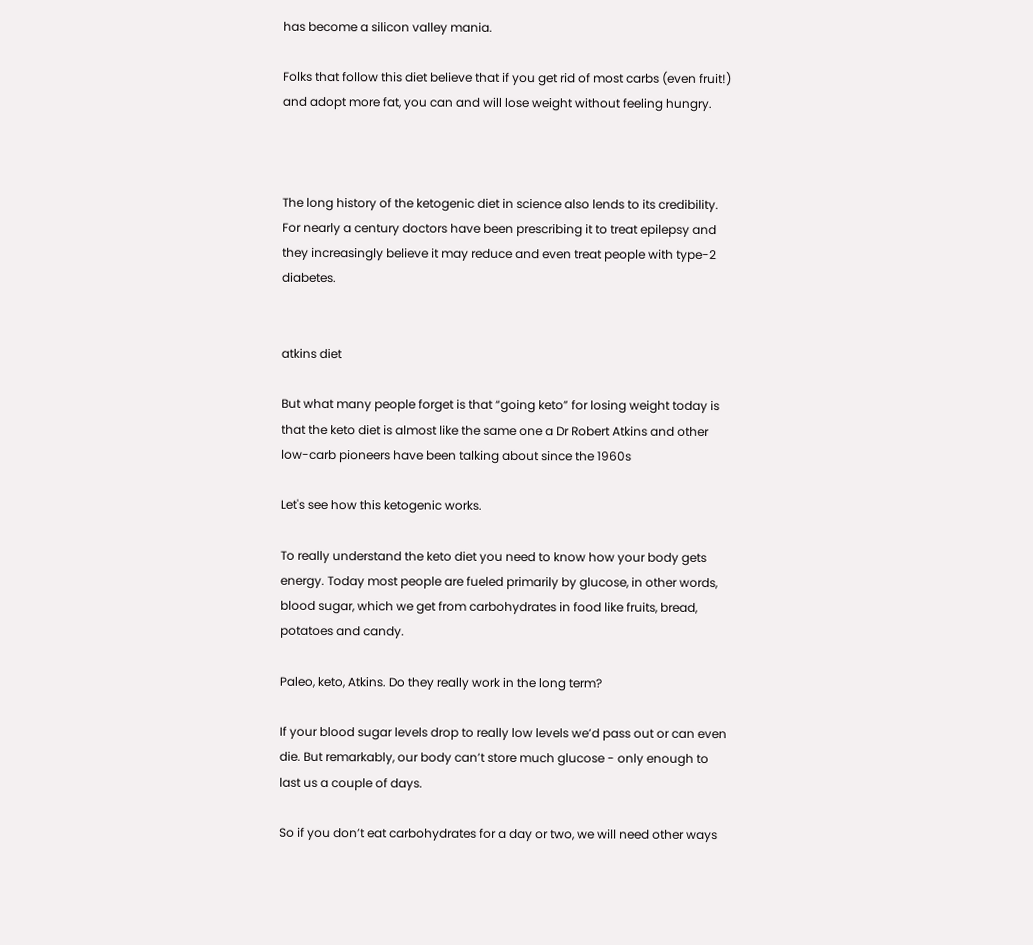has become a silicon valley mania.

Folks that follow this diet believe that if you get rid of most carbs (even fruit!) and adopt more fat, you can and will lose weight without feeling hungry.



The long history of the ketogenic diet in science also lends to its credibility. For nearly a century doctors have been prescribing it to treat epilepsy and they increasingly believe it may reduce and even treat people with type-2 diabetes.


atkins diet

But what many people forget is that “going keto” for losing weight today is that the keto diet is almost like the same one a Dr Robert Atkins and other low-carb pioneers have been talking about since the 1960s

Let's see how this ketogenic works.

To really understand the keto diet you need to know how your body gets energy. Today most people are fueled primarily by glucose, in other words, blood sugar, which we get from carbohydrates in food like fruits, bread, potatoes and candy.

Paleo, keto, Atkins. Do they really work in the long term?

If your blood sugar levels drop to really low levels we’d pass out or can even die. But remarkably, our body can’t store much glucose - only enough to last us a couple of days.

So if you don’t eat carbohydrates for a day or two, we will need other ways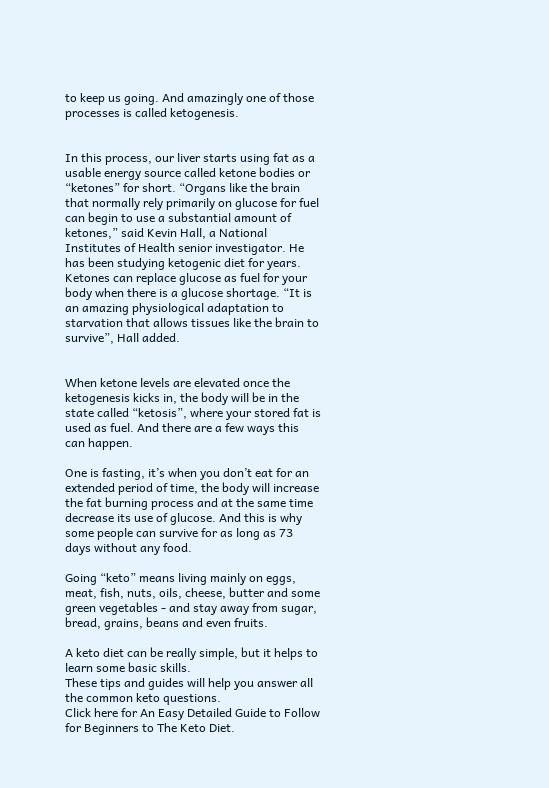to keep us going. And amazingly one of those processes is called ketogenesis.


In this process, our liver starts using fat as a usable energy source called ketone bodies or “ketones” for short. “Organs like the brain that normally rely primarily on glucose for fuel can begin to use a substantial amount of ketones,” said Kevin Hall, a National Institutes of Health senior investigator. He has been studying ketogenic diet for years. Ketones can replace glucose as fuel for your body when there is a glucose shortage. “It is an amazing physiological adaptation to starvation that allows tissues like the brain to survive”, Hall added.


When ketone levels are elevated once the ketogenesis kicks in, the body will be in the state called “ketosis”, where your stored fat is used as fuel. And there are a few ways this can happen.

One is fasting, it’s when you don’t eat for an extended period of time, the body will increase the fat burning process and at the same time decrease its use of glucose. And this is why some people can survive for as long as 73 days without any food.

Going “keto” means living mainly on eggs, meat, fish, nuts, oils, cheese, butter and some green vegetables - and stay away from sugar, bread, grains, beans and even fruits.

A keto diet can be really simple, but it helps to learn some basic skills.
These tips and guides will help you answer all the common keto questions.
Click here for An Easy Detailed Guide to Follow for Beginners to The Keto Diet.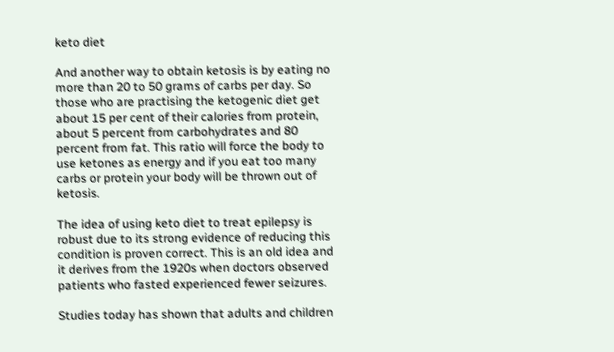keto diet

And another way to obtain ketosis is by eating no more than 20 to 50 grams of carbs per day. So those who are practising the ketogenic diet get about 15 per cent of their calories from protein, about 5 percent from carbohydrates and 80 percent from fat. This ratio will force the body to use ketones as energy and if you eat too many carbs or protein your body will be thrown out of ketosis.

The idea of using keto diet to treat epilepsy is robust due to its strong evidence of reducing this condition is proven correct. This is an old idea and it derives from the 1920s when doctors observed patients who fasted experienced fewer seizures.

Studies today has shown that adults and children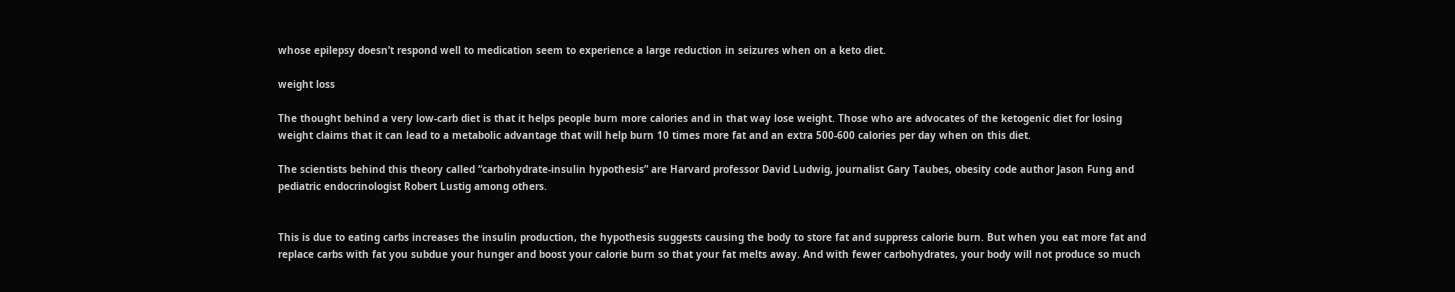whose epilepsy doesn’t respond well to medication seem to experience a large reduction in seizures when on a keto diet.

weight loss

The thought behind a very low-carb diet is that it helps people burn more calories and in that way lose weight. Those who are advocates of the ketogenic diet for losing weight claims that it can lead to a metabolic advantage that will help burn 10 times more fat and an extra 500-600 calories per day when on this diet.

The scientists behind this theory called “carbohydrate-insulin hypothesis” are Harvard professor David Ludwig, journalist Gary Taubes, obesity code author Jason Fung and pediatric endocrinologist Robert Lustig among others.


This is due to eating carbs increases the insulin production, the hypothesis suggests causing the body to store fat and suppress calorie burn. But when you eat more fat and replace carbs with fat you subdue your hunger and boost your calorie burn so that your fat melts away. And with fewer carbohydrates, your body will not produce so much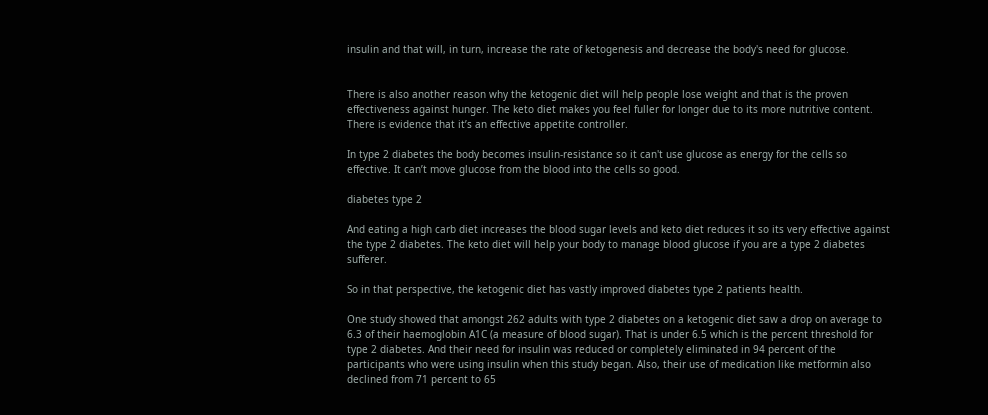insulin and that will, in turn, increase the rate of ketogenesis and decrease the body's need for glucose.


There is also another reason why the ketogenic diet will help people lose weight and that is the proven effectiveness against hunger. The keto diet makes you feel fuller for longer due to its more nutritive content. There is evidence that it’s an effective appetite controller.

In type 2 diabetes the body becomes insulin-resistance so it can't use glucose as energy for the cells so effective. It can’t move glucose from the blood into the cells so good.

diabetes type 2

And eating a high carb diet increases the blood sugar levels and keto diet reduces it so its very effective against the type 2 diabetes. The keto diet will help your body to manage blood glucose if you are a type 2 diabetes sufferer.

So in that perspective, the ketogenic diet has vastly improved diabetes type 2 patients health.

One study showed that amongst 262 adults with type 2 diabetes on a ketogenic diet saw a drop on average to 6.3 of their haemoglobin A1C (a measure of blood sugar). That is under 6.5 which is the percent threshold for type 2 diabetes. And their need for insulin was reduced or completely eliminated in 94 percent of the participants who were using insulin when this study began. Also, their use of medication like metformin also declined from 71 percent to 65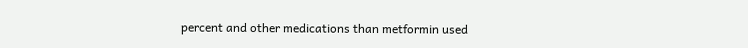percent and other medications than metformin used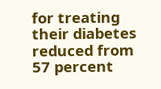for treating their diabetes reduced from 57 percent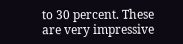to 30 percent. These are very impressive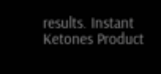results. Instant Ketones Product